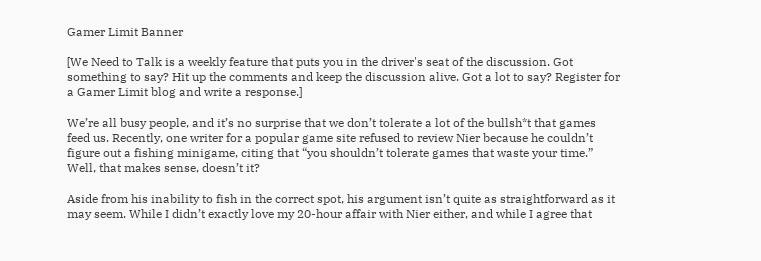Gamer Limit Banner

[We Need to Talk is a weekly feature that puts you in the driver's seat of the discussion. Got something to say? Hit up the comments and keep the discussion alive. Got a lot to say? Register for a Gamer Limit blog and write a response.]

We’re all busy people, and it’s no surprise that we don’t tolerate a lot of the bullsh*t that games feed us. Recently, one writer for a popular game site refused to review Nier because he couldn’t figure out a fishing minigame, citing that “you shouldn’t tolerate games that waste your time.” Well, that makes sense, doesn’t it?

Aside from his inability to fish in the correct spot, his argument isn’t quite as straightforward as it may seem. While I didn’t exactly love my 20-hour affair with Nier either, and while I agree that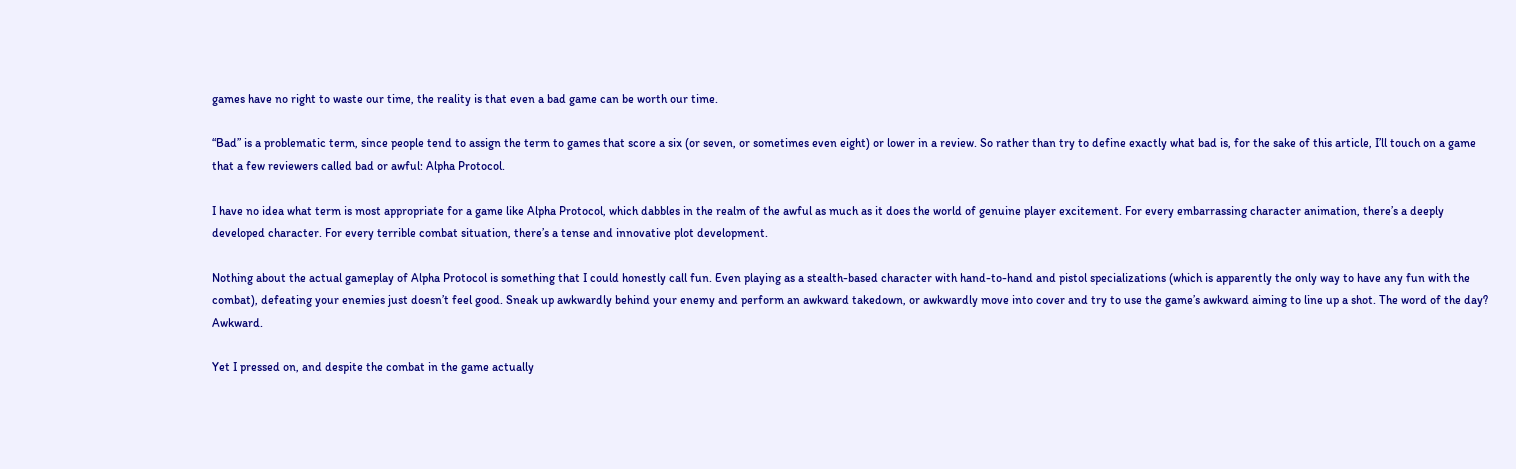games have no right to waste our time, the reality is that even a bad game can be worth our time.

“Bad” is a problematic term, since people tend to assign the term to games that score a six (or seven, or sometimes even eight) or lower in a review. So rather than try to define exactly what bad is, for the sake of this article, I’ll touch on a game that a few reviewers called bad or awful: Alpha Protocol.

I have no idea what term is most appropriate for a game like Alpha Protocol, which dabbles in the realm of the awful as much as it does the world of genuine player excitement. For every embarrassing character animation, there’s a deeply developed character. For every terrible combat situation, there’s a tense and innovative plot development.

Nothing about the actual gameplay of Alpha Protocol is something that I could honestly call fun. Even playing as a stealth-based character with hand-to-hand and pistol specializations (which is apparently the only way to have any fun with the combat), defeating your enemies just doesn’t feel good. Sneak up awkwardly behind your enemy and perform an awkward takedown, or awkwardly move into cover and try to use the game’s awkward aiming to line up a shot. The word of the day? Awkward.

Yet I pressed on, and despite the combat in the game actually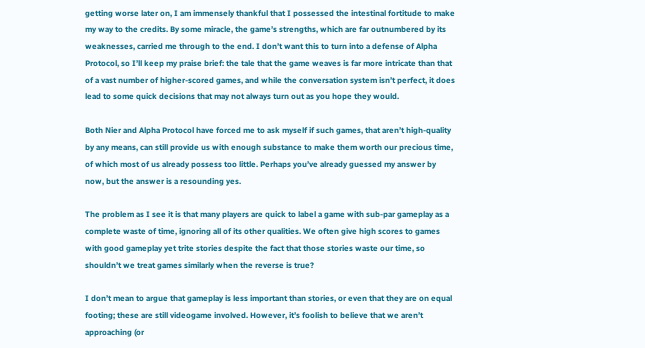getting worse later on, I am immensely thankful that I possessed the intestinal fortitude to make my way to the credits. By some miracle, the game’s strengths, which are far outnumbered by its weaknesses, carried me through to the end. I don’t want this to turn into a defense of Alpha Protocol, so I’ll keep my praise brief: the tale that the game weaves is far more intricate than that of a vast number of higher-scored games, and while the conversation system isn’t perfect, it does lead to some quick decisions that may not always turn out as you hope they would.

Both Nier and Alpha Protocol have forced me to ask myself if such games, that aren’t high-quality by any means, can still provide us with enough substance to make them worth our precious time, of which most of us already possess too little. Perhaps you’ve already guessed my answer by now, but the answer is a resounding yes.

The problem as I see it is that many players are quick to label a game with sub-par gameplay as a complete waste of time, ignoring all of its other qualities. We often give high scores to games with good gameplay yet trite stories despite the fact that those stories waste our time, so shouldn’t we treat games similarly when the reverse is true?

I don’t mean to argue that gameplay is less important than stories, or even that they are on equal footing; these are still videogame involved. However, it’s foolish to believe that we aren’t approaching (or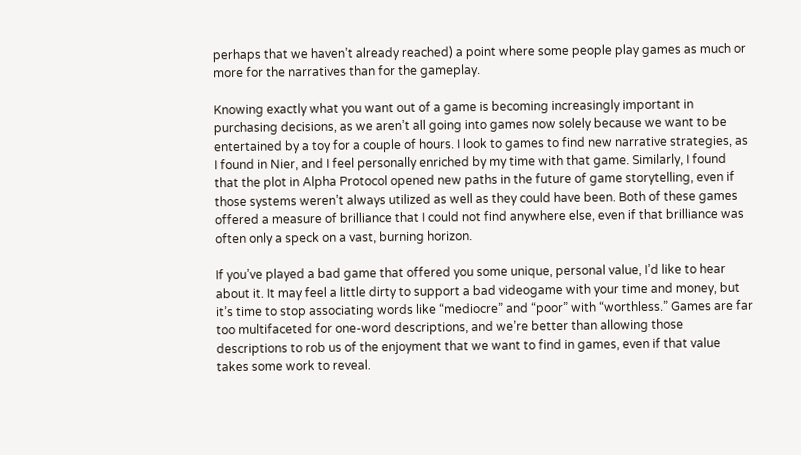perhaps that we haven’t already reached) a point where some people play games as much or more for the narratives than for the gameplay.

Knowing exactly what you want out of a game is becoming increasingly important in purchasing decisions, as we aren’t all going into games now solely because we want to be entertained by a toy for a couple of hours. I look to games to find new narrative strategies, as I found in Nier, and I feel personally enriched by my time with that game. Similarly, I found that the plot in Alpha Protocol opened new paths in the future of game storytelling, even if those systems weren’t always utilized as well as they could have been. Both of these games offered a measure of brilliance that I could not find anywhere else, even if that brilliance was often only a speck on a vast, burning horizon.

If you’ve played a bad game that offered you some unique, personal value, I’d like to hear about it. It may feel a little dirty to support a bad videogame with your time and money, but it’s time to stop associating words like “mediocre” and “poor” with “worthless.” Games are far too multifaceted for one-word descriptions, and we’re better than allowing those descriptions to rob us of the enjoyment that we want to find in games, even if that value takes some work to reveal.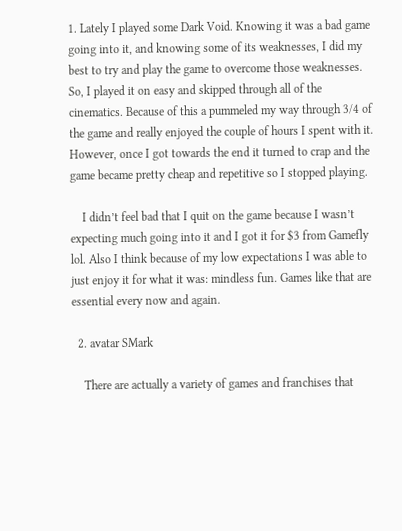1. Lately I played some Dark Void. Knowing it was a bad game going into it, and knowing some of its weaknesses, I did my best to try and play the game to overcome those weaknesses. So, I played it on easy and skipped through all of the cinematics. Because of this a pummeled my way through 3/4 of the game and really enjoyed the couple of hours I spent with it. However, once I got towards the end it turned to crap and the game became pretty cheap and repetitive so I stopped playing.

    I didn’t feel bad that I quit on the game because I wasn’t expecting much going into it and I got it for $3 from Gamefly lol. Also I think because of my low expectations I was able to just enjoy it for what it was: mindless fun. Games like that are essential every now and again.

  2. avatar SMark

    There are actually a variety of games and franchises that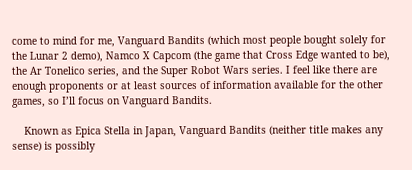come to mind for me, Vanguard Bandits (which most people bought solely for the Lunar 2 demo), Namco X Capcom (the game that Cross Edge wanted to be), the Ar Tonelico series, and the Super Robot Wars series. I feel like there are enough proponents or at least sources of information available for the other games, so I’ll focus on Vanguard Bandits.

    Known as Epica Stella in Japan, Vanguard Bandits (neither title makes any sense) is possibly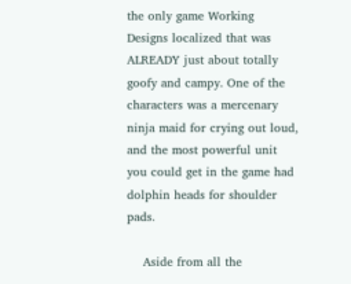the only game Working Designs localized that was ALREADY just about totally goofy and campy. One of the characters was a mercenary ninja maid for crying out loud, and the most powerful unit you could get in the game had dolphin heads for shoulder pads.

    Aside from all the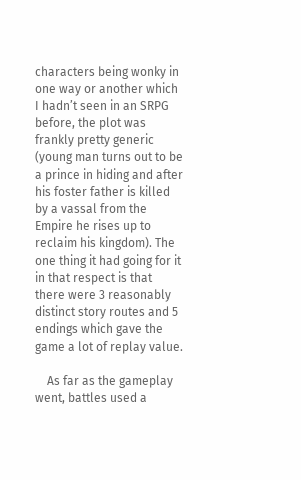characters being wonky in one way or another which I hadn’t seen in an SRPG before, the plot was frankly pretty generic (young man turns out to be a prince in hiding and after his foster father is killed by a vassal from the Empire he rises up to reclaim his kingdom). The one thing it had going for it in that respect is that there were 3 reasonably distinct story routes and 5 endings which gave the game a lot of replay value.

    As far as the gameplay went, battles used a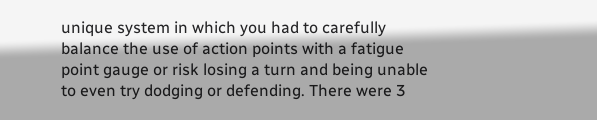unique system in which you had to carefully balance the use of action points with a fatigue point gauge or risk losing a turn and being unable to even try dodging or defending. There were 3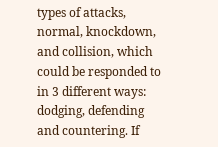types of attacks, normal, knockdown, and collision, which could be responded to in 3 different ways: dodging, defending and countering. If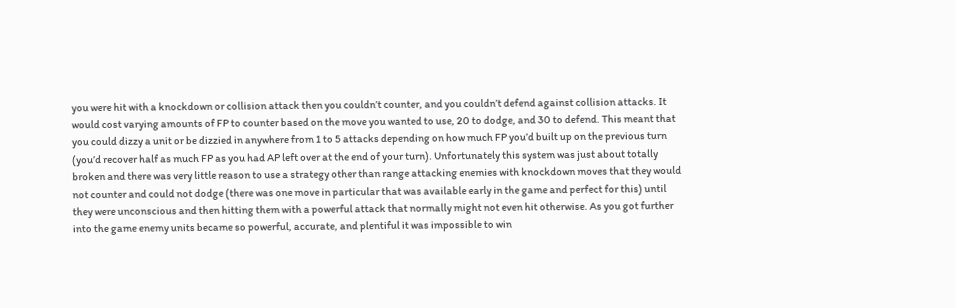you were hit with a knockdown or collision attack then you couldn’t counter, and you couldn’t defend against collision attacks. It would cost varying amounts of FP to counter based on the move you wanted to use, 20 to dodge, and 30 to defend. This meant that you could dizzy a unit or be dizzied in anywhere from 1 to 5 attacks depending on how much FP you’d built up on the previous turn (you’d recover half as much FP as you had AP left over at the end of your turn). Unfortunately this system was just about totally broken and there was very little reason to use a strategy other than range attacking enemies with knockdown moves that they would not counter and could not dodge (there was one move in particular that was available early in the game and perfect for this) until they were unconscious and then hitting them with a powerful attack that normally might not even hit otherwise. As you got further into the game enemy units became so powerful, accurate, and plentiful it was impossible to win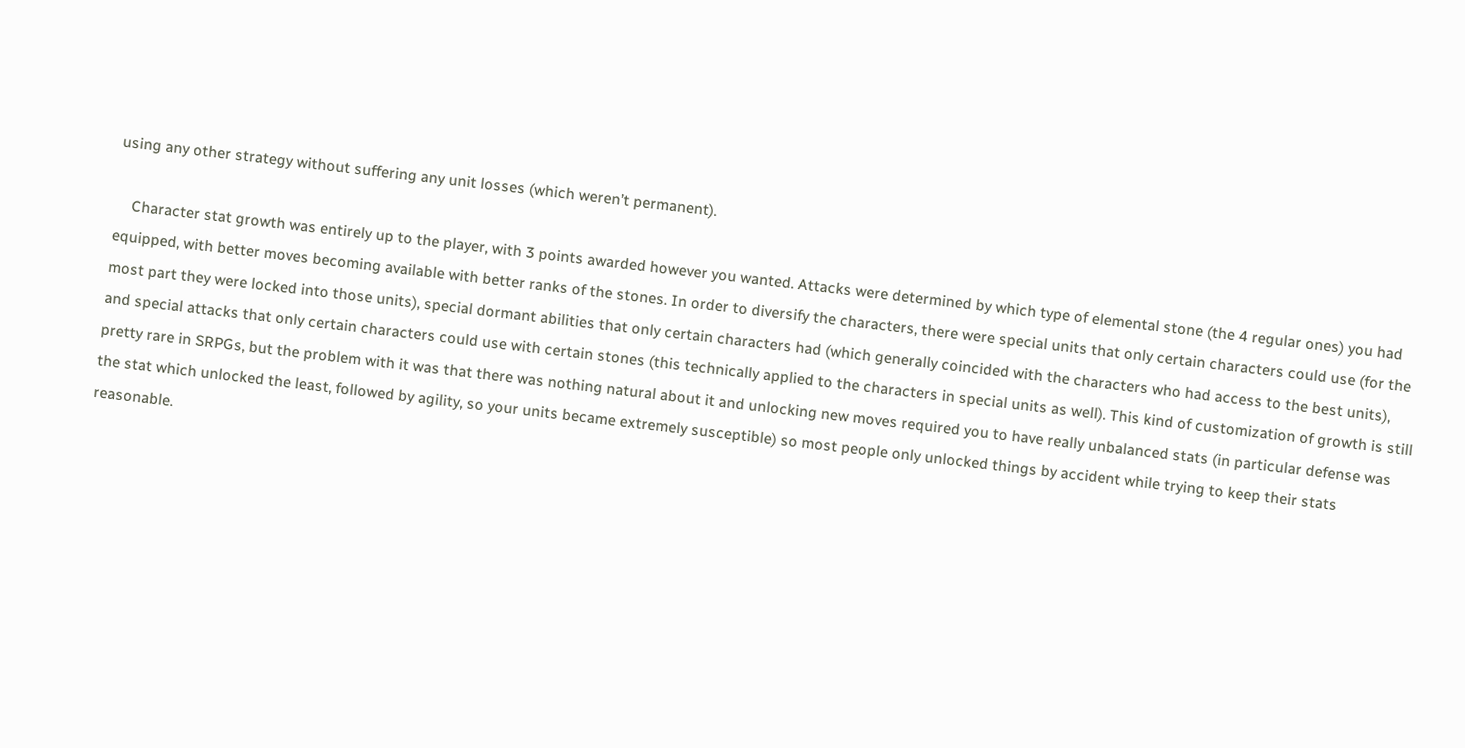using any other strategy without suffering any unit losses (which weren’t permanent).

    Character stat growth was entirely up to the player, with 3 points awarded however you wanted. Attacks were determined by which type of elemental stone (the 4 regular ones) you had equipped, with better moves becoming available with better ranks of the stones. In order to diversify the characters, there were special units that only certain characters could use (for the most part they were locked into those units), special dormant abilities that only certain characters had (which generally coincided with the characters who had access to the best units), and special attacks that only certain characters could use with certain stones (this technically applied to the characters in special units as well). This kind of customization of growth is still pretty rare in SRPGs, but the problem with it was that there was nothing natural about it and unlocking new moves required you to have really unbalanced stats (in particular defense was the stat which unlocked the least, followed by agility, so your units became extremely susceptible) so most people only unlocked things by accident while trying to keep their stats reasonable.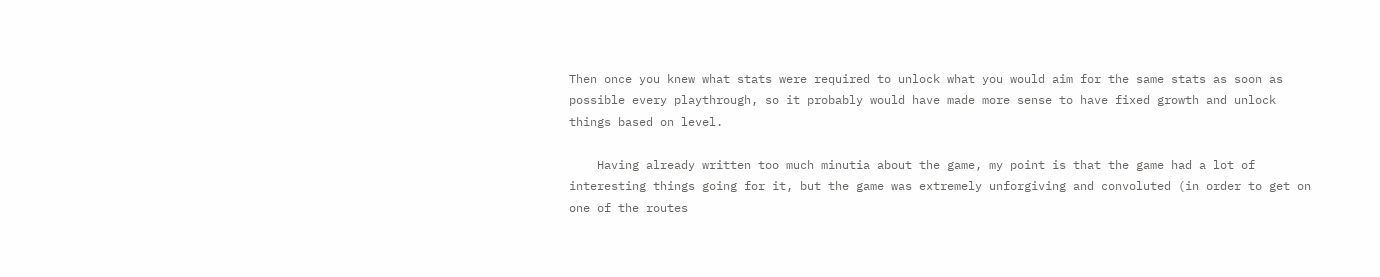Then once you knew what stats were required to unlock what you would aim for the same stats as soon as possible every playthrough, so it probably would have made more sense to have fixed growth and unlock things based on level.

    Having already written too much minutia about the game, my point is that the game had a lot of interesting things going for it, but the game was extremely unforgiving and convoluted (in order to get on one of the routes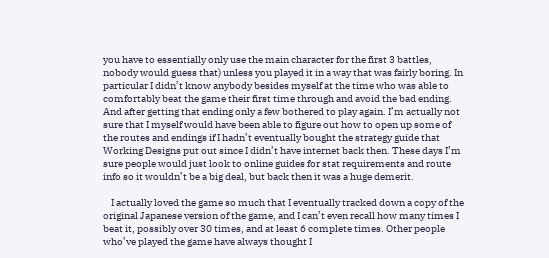you have to essentially only use the main character for the first 3 battles, nobody would guess that) unless you played it in a way that was fairly boring. In particular I didn’t know anybody besides myself at the time who was able to comfortably beat the game their first time through and avoid the bad ending. And after getting that ending only a few bothered to play again. I’m actually not sure that I myself would have been able to figure out how to open up some of the routes and endings if I hadn’t eventually bought the strategy guide that Working Designs put out since I didn’t have internet back then. These days I’m sure people would just look to online guides for stat requirements and route info so it wouldn’t be a big deal, but back then it was a huge demerit.

    I actually loved the game so much that I eventually tracked down a copy of the original Japanese version of the game, and I can’t even recall how many times I beat it, possibly over 30 times, and at least 6 complete times. Other people who’ve played the game have always thought I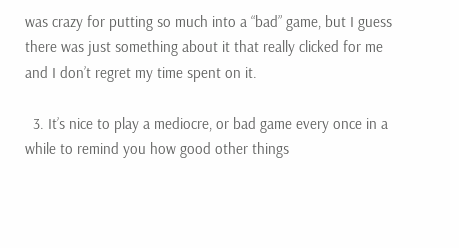was crazy for putting so much into a “bad” game, but I guess there was just something about it that really clicked for me and I don’t regret my time spent on it.

  3. It’s nice to play a mediocre, or bad game every once in a while to remind you how good other things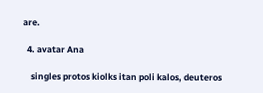are.

  4. avatar Ana

    singles protos kiolks itan poli kalos, deuteros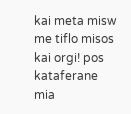kai meta misw me tiflo misos kai orgi! pos kataferane mia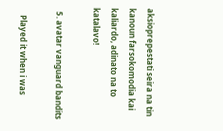aksioprepestati seira na tin kanoun farsokomodia kai kaliardo, adinato na to katalavo!

  5. avatar vanguard bandits

    Played it when i was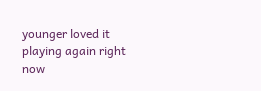younger loved it playing again right now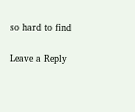so hard to find

Leave a Reply